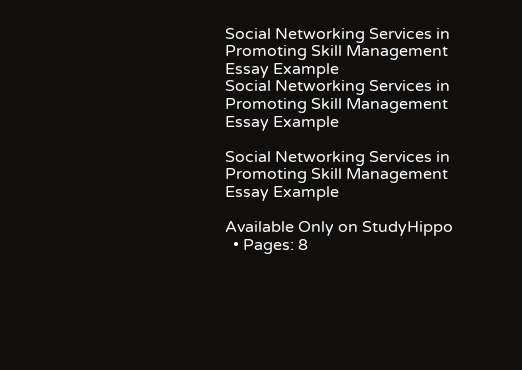Social Networking Services in Promoting Skill Management Essay Example
Social Networking Services in Promoting Skill Management Essay Example

Social Networking Services in Promoting Skill Management Essay Example

Available Only on StudyHippo
  • Pages: 8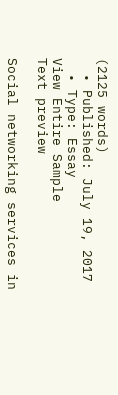(2125 words)
  • Published: July 19, 2017
  • Type: Essay
View Entire Sample
Text preview

Social networking services in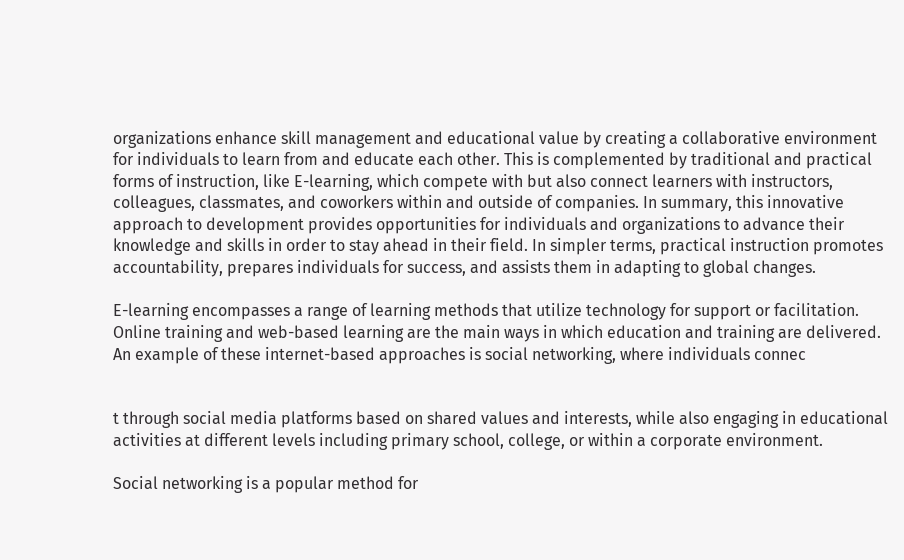organizations enhance skill management and educational value by creating a collaborative environment for individuals to learn from and educate each other. This is complemented by traditional and practical forms of instruction, like E-learning, which compete with but also connect learners with instructors, colleagues, classmates, and coworkers within and outside of companies. In summary, this innovative approach to development provides opportunities for individuals and organizations to advance their knowledge and skills in order to stay ahead in their field. In simpler terms, practical instruction promotes accountability, prepares individuals for success, and assists them in adapting to global changes.

E-learning encompasses a range of learning methods that utilize technology for support or facilitation. Online training and web-based learning are the main ways in which education and training are delivered. An example of these internet-based approaches is social networking, where individuals connec


t through social media platforms based on shared values and interests, while also engaging in educational activities at different levels including primary school, college, or within a corporate environment.

Social networking is a popular method for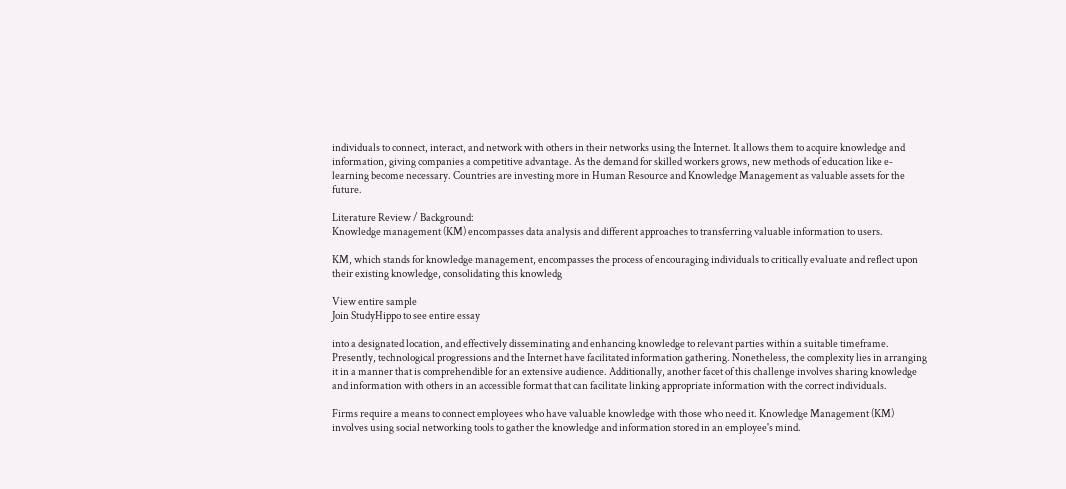individuals to connect, interact, and network with others in their networks using the Internet. It allows them to acquire knowledge and information, giving companies a competitive advantage. As the demand for skilled workers grows, new methods of education like e-learning become necessary. Countries are investing more in Human Resource and Knowledge Management as valuable assets for the future.

Literature Review / Background:
Knowledge management (KM) encompasses data analysis and different approaches to transferring valuable information to users.

KM, which stands for knowledge management, encompasses the process of encouraging individuals to critically evaluate and reflect upon their existing knowledge, consolidating this knowledg

View entire sample
Join StudyHippo to see entire essay

into a designated location, and effectively disseminating and enhancing knowledge to relevant parties within a suitable timeframe. Presently, technological progressions and the Internet have facilitated information gathering. Nonetheless, the complexity lies in arranging it in a manner that is comprehendible for an extensive audience. Additionally, another facet of this challenge involves sharing knowledge and information with others in an accessible format that can facilitate linking appropriate information with the correct individuals.

Firms require a means to connect employees who have valuable knowledge with those who need it. Knowledge Management (KM) involves using social networking tools to gather the knowledge and information stored in an employee's mind.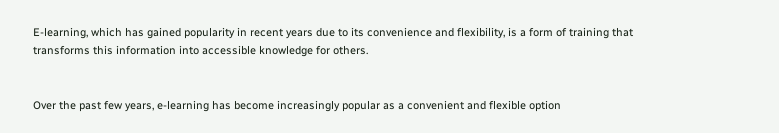E-learning, which has gained popularity in recent years due to its convenience and flexibility, is a form of training that transforms this information into accessible knowledge for others.


Over the past few years, e-learning has become increasingly popular as a convenient and flexible option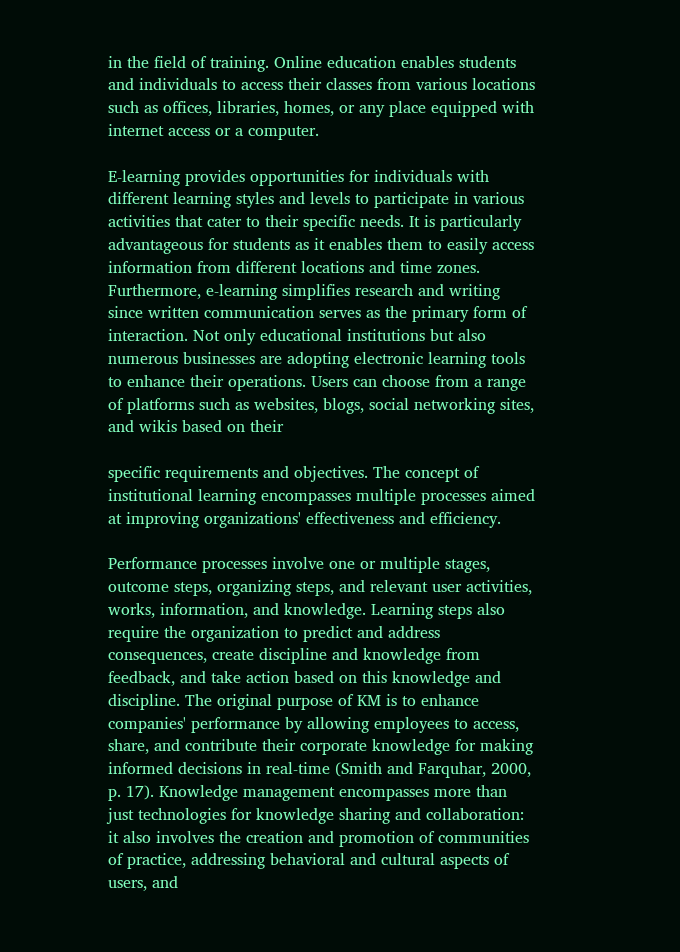in the field of training. Online education enables students and individuals to access their classes from various locations such as offices, libraries, homes, or any place equipped with internet access or a computer.

E-learning provides opportunities for individuals with different learning styles and levels to participate in various activities that cater to their specific needs. It is particularly advantageous for students as it enables them to easily access information from different locations and time zones. Furthermore, e-learning simplifies research and writing since written communication serves as the primary form of interaction. Not only educational institutions but also numerous businesses are adopting electronic learning tools to enhance their operations. Users can choose from a range of platforms such as websites, blogs, social networking sites, and wikis based on their

specific requirements and objectives. The concept of institutional learning encompasses multiple processes aimed at improving organizations' effectiveness and efficiency.

Performance processes involve one or multiple stages, outcome steps, organizing steps, and relevant user activities, works, information, and knowledge. Learning steps also require the organization to predict and address consequences, create discipline and knowledge from feedback, and take action based on this knowledge and discipline. The original purpose of KM is to enhance companies' performance by allowing employees to access, share, and contribute their corporate knowledge for making informed decisions in real-time (Smith and Farquhar, 2000, p. 17). Knowledge management encompasses more than just technologies for knowledge sharing and collaboration: it also involves the creation and promotion of communities of practice, addressing behavioral and cultural aspects of users, and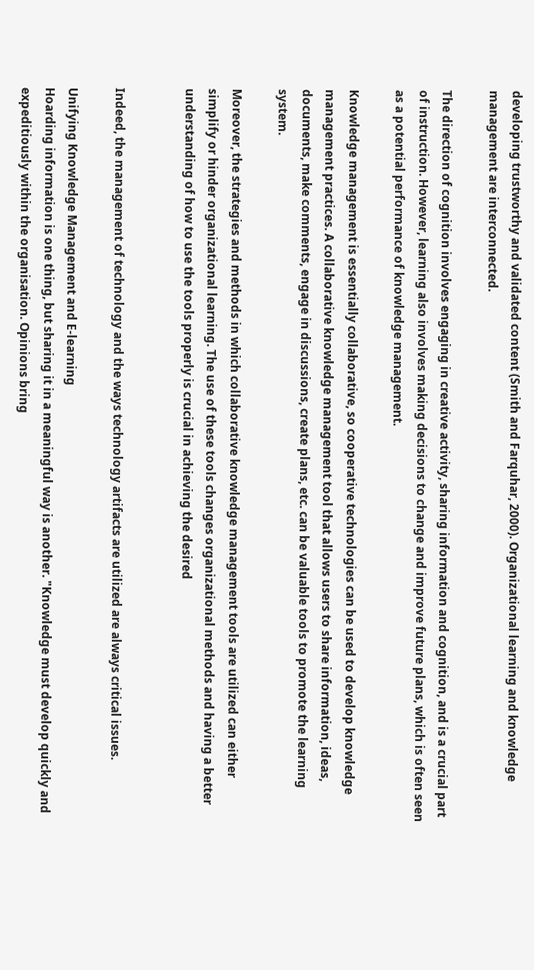developing trustworthy and validated content (Smith and Farquhar, 2000). Organizational learning and knowledge management are interconnected.

The direction of cognition involves engaging in creative activity, sharing information and cognition, and is a crucial part of instruction. However, learning also involves making decisions to change and improve future plans, which is often seen as a potential performance of knowledge management.

Knowledge management is essentially collaborative, so cooperative technologies can be used to develop knowledge management practices. A collaborative knowledge management tool that allows users to share information, ideas, documents, make comments, engage in discussions, create plans, etc. can be valuable tools to promote the learning system.

Moreover, the strategies and methods in which collaborative knowledge management tools are utilized can either simplify or hinder organizational learning. The use of these tools changes organizational methods and having a better understanding of how to use the tools properly is crucial in achieving the desired


Indeed, the management of technology and the ways technology artifacts are utilized are always critical issues.

Unifying Knowledge Management and E-learning
Hoarding information is one thing, but sharing it in a meaningful way is another. "Knowledge must develop quickly and expeditiously within the organisation. Opinions bring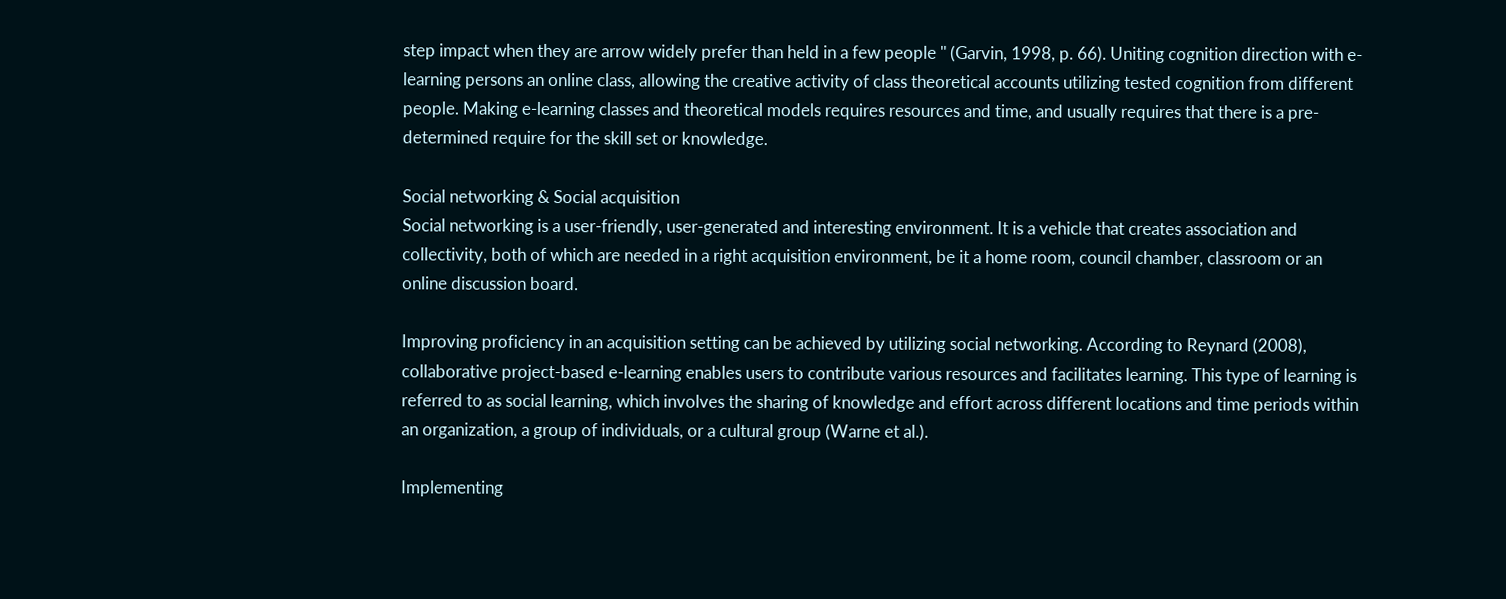step impact when they are arrow widely prefer than held in a few people '' (Garvin, 1998, p. 66). Uniting cognition direction with e-learning persons an online class, allowing the creative activity of class theoretical accounts utilizing tested cognition from different people. Making e-learning classes and theoretical models requires resources and time, and usually requires that there is a pre-determined require for the skill set or knowledge.

Social networking & Social acquisition
Social networking is a user-friendly, user-generated and interesting environment. It is a vehicle that creates association and collectivity, both of which are needed in a right acquisition environment, be it a home room, council chamber, classroom or an online discussion board.

Improving proficiency in an acquisition setting can be achieved by utilizing social networking. According to Reynard (2008), collaborative project-based e-learning enables users to contribute various resources and facilitates learning. This type of learning is referred to as social learning, which involves the sharing of knowledge and effort across different locations and time periods within an organization, a group of individuals, or a cultural group (Warne et al.).

Implementing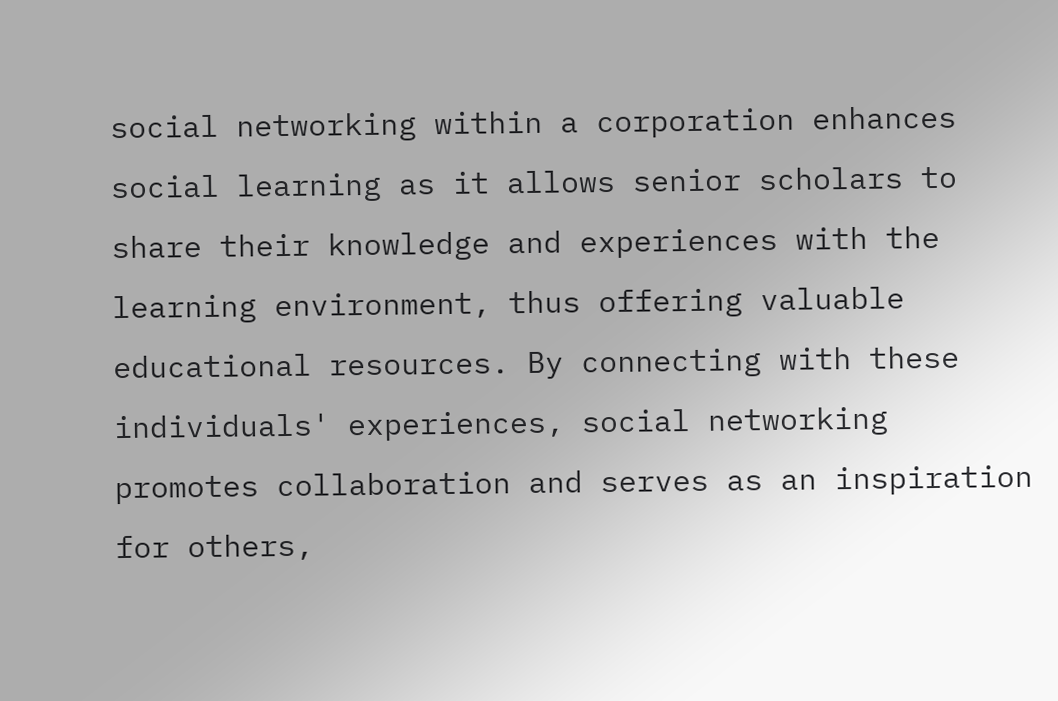social networking within a corporation enhances social learning as it allows senior scholars to share their knowledge and experiences with the learning environment, thus offering valuable educational resources. By connecting with these individuals' experiences, social networking promotes collaboration and serves as an inspiration for others,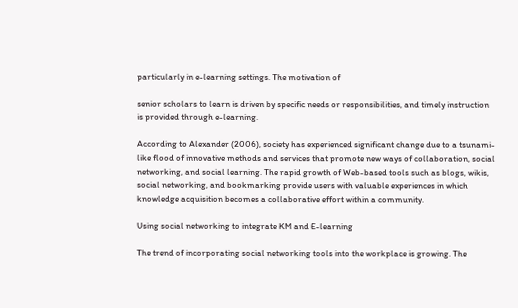particularly in e-learning settings. The motivation of

senior scholars to learn is driven by specific needs or responsibilities, and timely instruction is provided through e-learning.

According to Alexander (2006), society has experienced significant change due to a tsunami-like flood of innovative methods and services that promote new ways of collaboration, social networking, and social learning. The rapid growth of Web-based tools such as blogs, wikis, social networking, and bookmarking provide users with valuable experiences in which knowledge acquisition becomes a collaborative effort within a community.

Using social networking to integrate KM and E-learning

The trend of incorporating social networking tools into the workplace is growing. The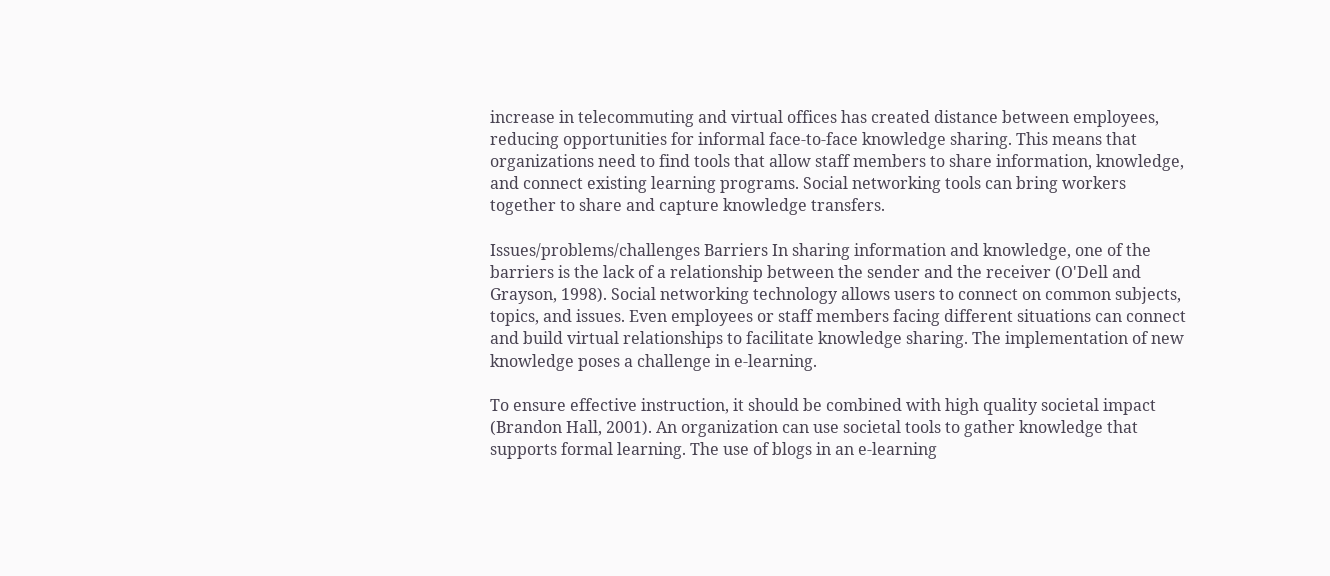increase in telecommuting and virtual offices has created distance between employees, reducing opportunities for informal face-to-face knowledge sharing. This means that organizations need to find tools that allow staff members to share information, knowledge, and connect existing learning programs. Social networking tools can bring workers together to share and capture knowledge transfers.

Issues/problems/challenges Barriers In sharing information and knowledge, one of the barriers is the lack of a relationship between the sender and the receiver (O'Dell and Grayson, 1998). Social networking technology allows users to connect on common subjects, topics, and issues. Even employees or staff members facing different situations can connect and build virtual relationships to facilitate knowledge sharing. The implementation of new knowledge poses a challenge in e-learning.

To ensure effective instruction, it should be combined with high quality societal impact (Brandon Hall, 2001). An organization can use societal tools to gather knowledge that supports formal learning. The use of blogs in an e-learning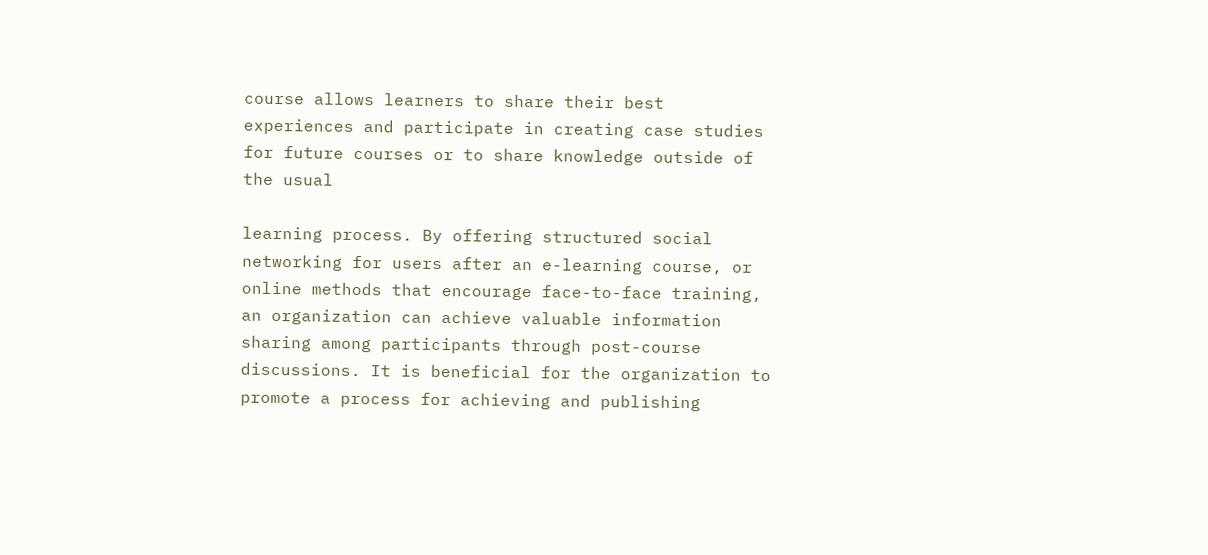course allows learners to share their best experiences and participate in creating case studies for future courses or to share knowledge outside of the usual

learning process. By offering structured social networking for users after an e-learning course, or online methods that encourage face-to-face training, an organization can achieve valuable information sharing among participants through post-course discussions. It is beneficial for the organization to promote a process for achieving and publishing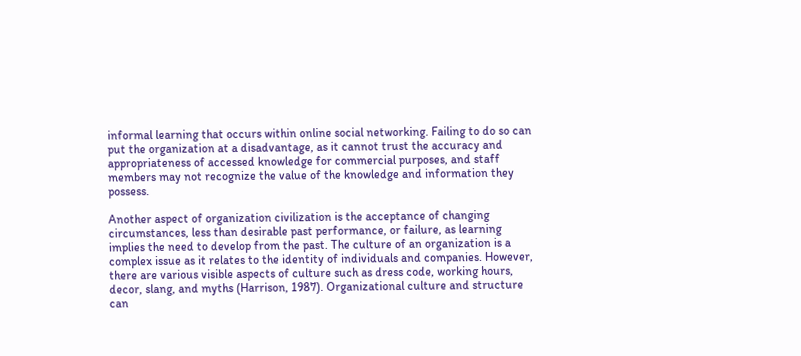informal learning that occurs within online social networking. Failing to do so can put the organization at a disadvantage, as it cannot trust the accuracy and appropriateness of accessed knowledge for commercial purposes, and staff members may not recognize the value of the knowledge and information they possess.

Another aspect of organization civilization is the acceptance of changing circumstances, less than desirable past performance, or failure, as learning implies the need to develop from the past. The culture of an organization is a complex issue as it relates to the identity of individuals and companies. However, there are various visible aspects of culture such as dress code, working hours, decor, slang, and myths (Harrison, 1987). Organizational culture and structure can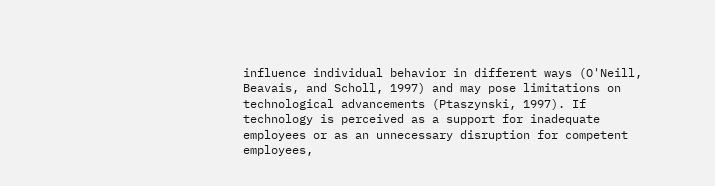influence individual behavior in different ways (O'Neill, Beavais, and Scholl, 1997) and may pose limitations on technological advancements (Ptaszynski, 1997). If technology is perceived as a support for inadequate employees or as an unnecessary disruption for competent employees,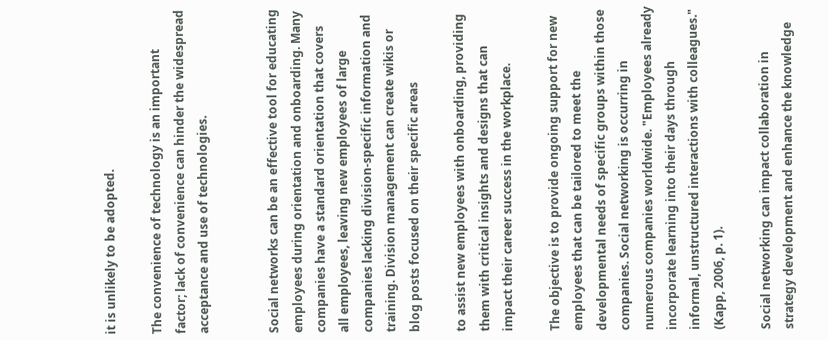it is unlikely to be adopted.

The convenience of technology is an important factor; lack of convenience can hinder the widespread acceptance and use of technologies.


Social networks can be an effective tool for educating employees during orientation and onboarding. Many companies have a standard orientation that covers all employees, leaving new employees of large companies lacking division-specific information and training. Division management can create wikis or blog posts focused on their specific areas

to assist new employees with onboarding, providing them with critical insights and designs that can impact their career success in the workplace.

The objective is to provide ongoing support for new employees that can be tailored to meet the developmental needs of specific groups within those companies. Social networking is occurring in numerous companies worldwide. "Employees already incorporate learning into their days through informal, unstructured interactions with colleagues." (Kapp, 2006, p. 1).

Social networking can impact collaboration in strategy development and enhance the knowledge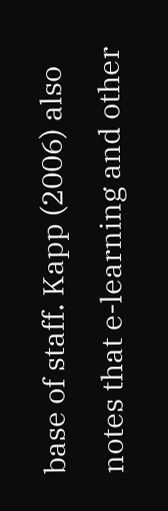base of staff. Kapp (2006) also notes that e-learning and other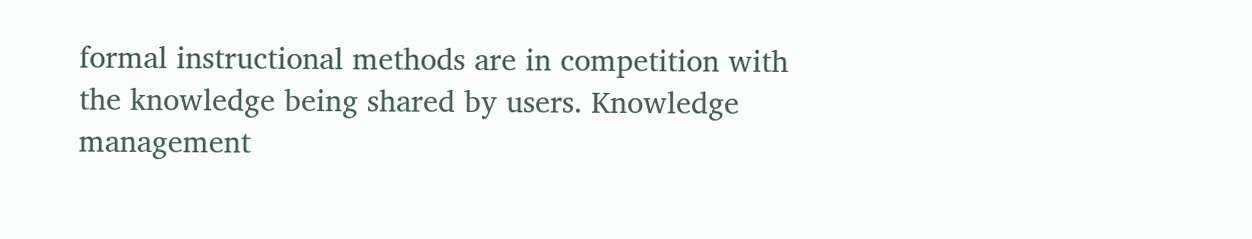formal instructional methods are in competition with the knowledge being shared by users. Knowledge management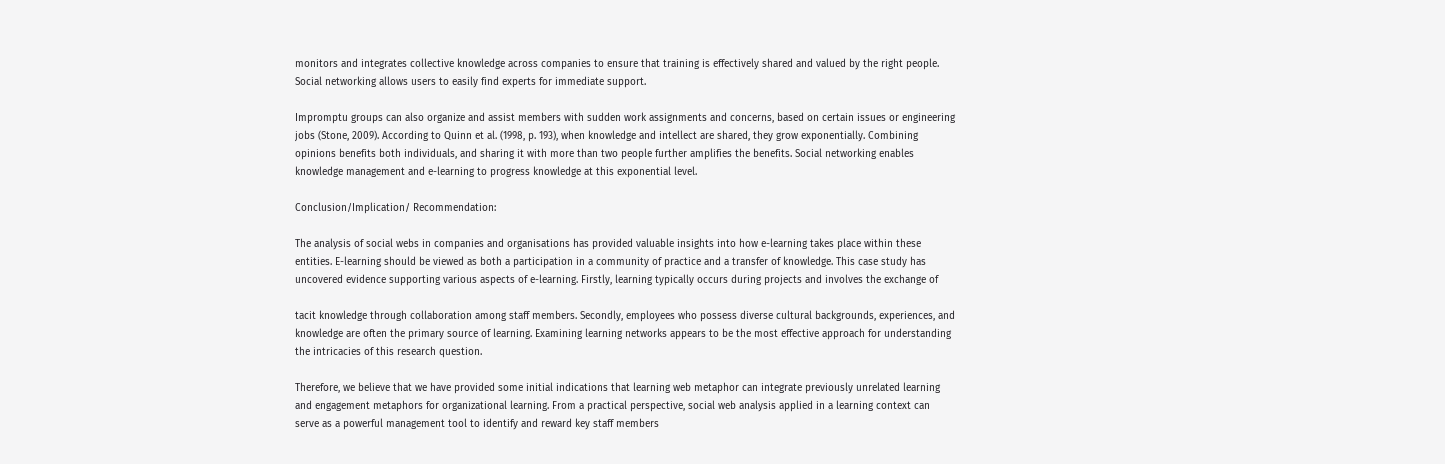monitors and integrates collective knowledge across companies to ensure that training is effectively shared and valued by the right people. Social networking allows users to easily find experts for immediate support.

Impromptu groups can also organize and assist members with sudden work assignments and concerns, based on certain issues or engineering jobs (Stone, 2009). According to Quinn et al. (1998, p. 193), when knowledge and intellect are shared, they grow exponentially. Combining opinions benefits both individuals, and sharing it with more than two people further amplifies the benefits. Social networking enables knowledge management and e-learning to progress knowledge at this exponential level.

Conclusion/Implication/ Recommendation:

The analysis of social webs in companies and organisations has provided valuable insights into how e-learning takes place within these entities. E-learning should be viewed as both a participation in a community of practice and a transfer of knowledge. This case study has uncovered evidence supporting various aspects of e-learning. Firstly, learning typically occurs during projects and involves the exchange of

tacit knowledge through collaboration among staff members. Secondly, employees who possess diverse cultural backgrounds, experiences, and knowledge are often the primary source of learning. Examining learning networks appears to be the most effective approach for understanding the intricacies of this research question.

Therefore, we believe that we have provided some initial indications that learning web metaphor can integrate previously unrelated learning and engagement metaphors for organizational learning. From a practical perspective, social web analysis applied in a learning context can serve as a powerful management tool to identify and reward key staff members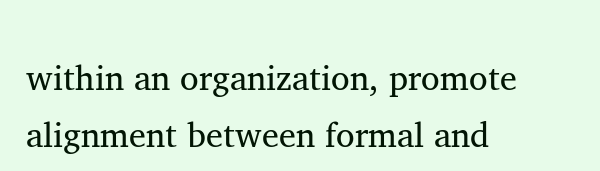within an organization, promote alignment between formal and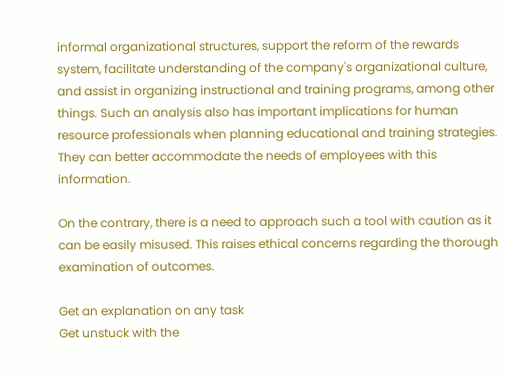informal organizational structures, support the reform of the rewards system, facilitate understanding of the company's organizational culture, and assist in organizing instructional and training programs, among other things. Such an analysis also has important implications for human resource professionals when planning educational and training strategies. They can better accommodate the needs of employees with this information.

On the contrary, there is a need to approach such a tool with caution as it can be easily misused. This raises ethical concerns regarding the thorough examination of outcomes.

Get an explanation on any task
Get unstuck with the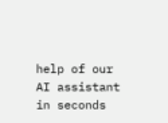help of our AI assistant in seconds